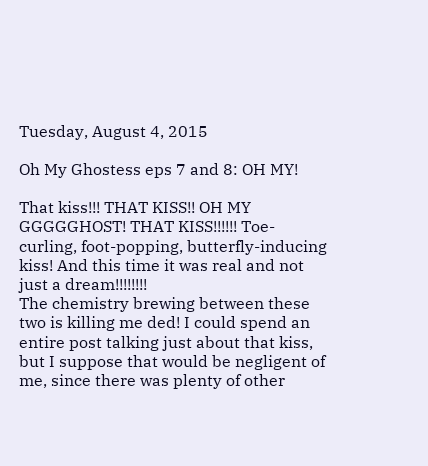Tuesday, August 4, 2015

Oh My Ghostess eps 7 and 8: OH MY!

That kiss!!! THAT KISS!! OH MY GGGGGHOST! THAT KISS!!!!!! Toe-curling, foot-popping, butterfly-inducing kiss! And this time it was real and not just a dream!!!!!!!!
The chemistry brewing between these two is killing me ded! I could spend an entire post talking just about that kiss, but I suppose that would be negligent of me, since there was plenty of other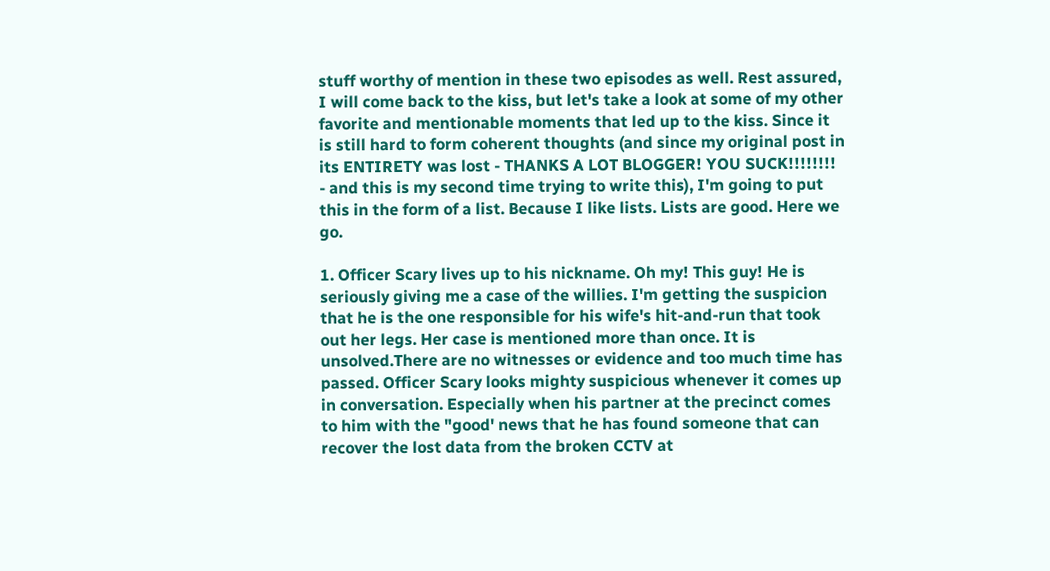stuff worthy of mention in these two episodes as well. Rest assured, I will come back to the kiss, but let's take a look at some of my other favorite and mentionable moments that led up to the kiss. Since it is still hard to form coherent thoughts (and since my original post in its ENTIRETY was lost - THANKS A LOT BLOGGER! YOU SUCK!!!!!!!! - and this is my second time trying to write this), I'm going to put this in the form of a list. Because I like lists. Lists are good. Here we go.

1. Officer Scary lives up to his nickname. Oh my! This guy! He is seriously giving me a case of the willies. I'm getting the suspicion that he is the one responsible for his wife's hit-and-run that took out her legs. Her case is mentioned more than once. It is unsolved.There are no witnesses or evidence and too much time has passed. Officer Scary looks mighty suspicious whenever it comes up in conversation. Especially when his partner at the precinct comes to him with the "good' news that he has found someone that can recover the lost data from the broken CCTV at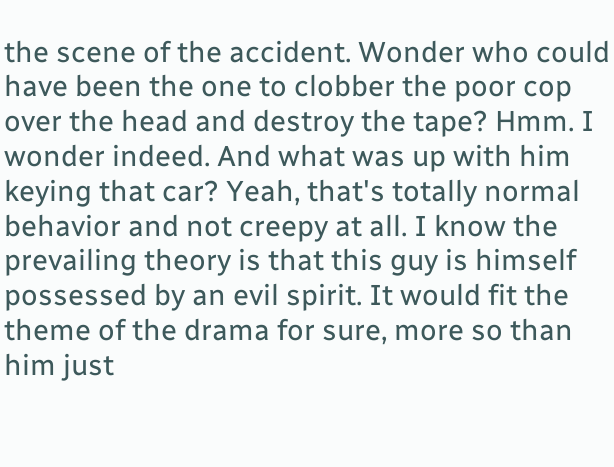the scene of the accident. Wonder who could have been the one to clobber the poor cop over the head and destroy the tape? Hmm. I wonder indeed. And what was up with him keying that car? Yeah, that's totally normal behavior and not creepy at all. I know the prevailing theory is that this guy is himself possessed by an evil spirit. It would fit the theme of the drama for sure, more so than him just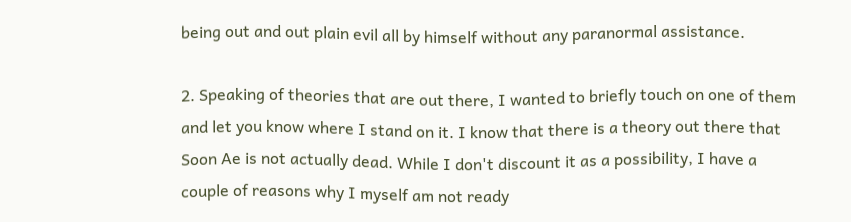being out and out plain evil all by himself without any paranormal assistance.

2. Speaking of theories that are out there, I wanted to briefly touch on one of them and let you know where I stand on it. I know that there is a theory out there that Soon Ae is not actually dead. While I don't discount it as a possibility, I have a couple of reasons why I myself am not ready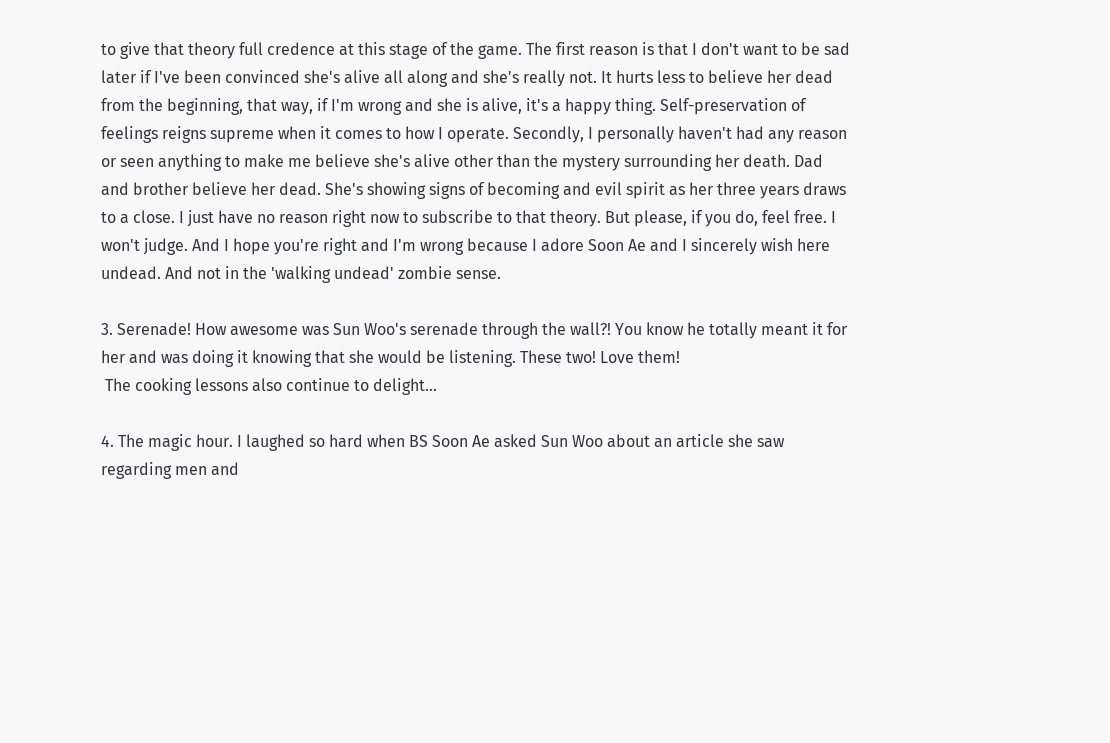to give that theory full credence at this stage of the game. The first reason is that I don't want to be sad later if I've been convinced she's alive all along and she's really not. It hurts less to believe her dead from the beginning, that way, if I'm wrong and she is alive, it's a happy thing. Self-preservation of feelings reigns supreme when it comes to how I operate. Secondly, I personally haven't had any reason or seen anything to make me believe she's alive other than the mystery surrounding her death. Dad and brother believe her dead. She's showing signs of becoming and evil spirit as her three years draws to a close. I just have no reason right now to subscribe to that theory. But please, if you do, feel free. I won't judge. And I hope you're right and I'm wrong because I adore Soon Ae and I sincerely wish here undead. And not in the 'walking undead' zombie sense.

3. Serenade! How awesome was Sun Woo's serenade through the wall?! You know he totally meant it for her and was doing it knowing that she would be listening. These two! Love them!
 The cooking lessons also continue to delight...

4. The magic hour. I laughed so hard when BS Soon Ae asked Sun Woo about an article she saw regarding men and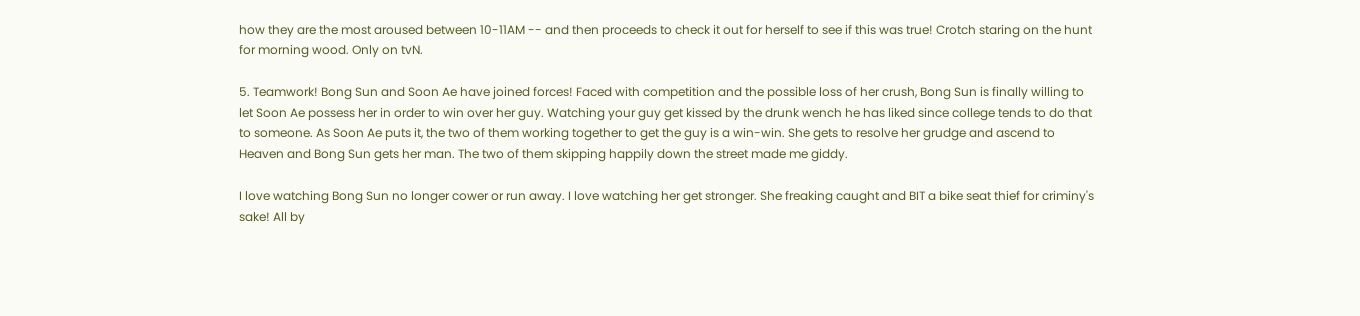how they are the most aroused between 10-11AM -- and then proceeds to check it out for herself to see if this was true! Crotch staring on the hunt for morning wood. Only on tvN.

5. Teamwork! Bong Sun and Soon Ae have joined forces! Faced with competition and the possible loss of her crush, Bong Sun is finally willing to let Soon Ae possess her in order to win over her guy. Watching your guy get kissed by the drunk wench he has liked since college tends to do that to someone. As Soon Ae puts it, the two of them working together to get the guy is a win-win. She gets to resolve her grudge and ascend to Heaven and Bong Sun gets her man. The two of them skipping happily down the street made me giddy.

I love watching Bong Sun no longer cower or run away. I love watching her get stronger. She freaking caught and BIT a bike seat thief for criminy's sake! All by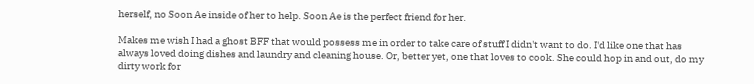herself, no Soon Ae inside of her to help. Soon Ae is the perfect friend for her.

Makes me wish I had a ghost BFF that would possess me in order to take care of stuff I didn't want to do. I'd like one that has always loved doing dishes and laundry and cleaning house. Or, better yet, one that loves to cook. She could hop in and out, do my dirty work for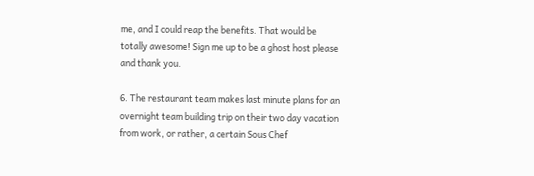me, and I could reap the benefits. That would be totally awesome! Sign me up to be a ghost host please and thank you.

6. The restaurant team makes last minute plans for an overnight team building trip on their two day vacation from work, or rather, a certain Sous Chef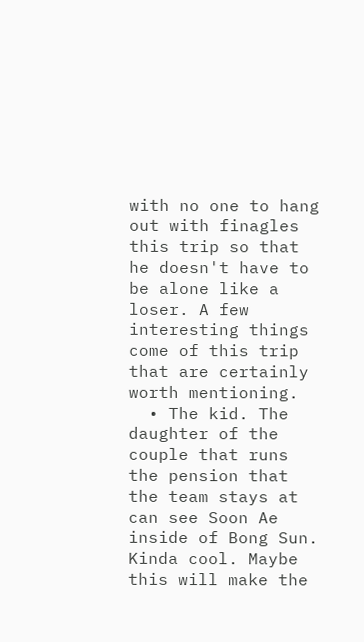with no one to hang out with finagles this trip so that he doesn't have to be alone like a loser. A few interesting things come of this trip that are certainly worth mentioning.
  • The kid. The daughter of the couple that runs the pension that the team stays at can see Soon Ae inside of Bong Sun. Kinda cool. Maybe this will make the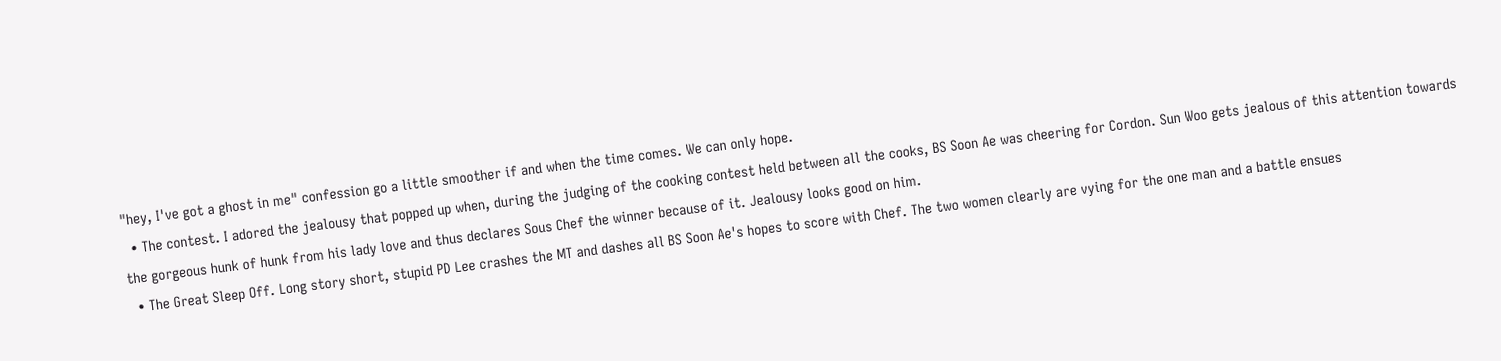"hey, I've got a ghost in me" confession go a little smoother if and when the time comes. We can only hope.
  • The contest. I adored the jealousy that popped up when, during the judging of the cooking contest held between all the cooks, BS Soon Ae was cheering for Cordon. Sun Woo gets jealous of this attention towards the gorgeous hunk of hunk from his lady love and thus declares Sous Chef the winner because of it. Jealousy looks good on him.
  • The Great Sleep Off. Long story short, stupid PD Lee crashes the MT and dashes all BS Soon Ae's hopes to score with Chef. The two women clearly are vying for the one man and a battle ensues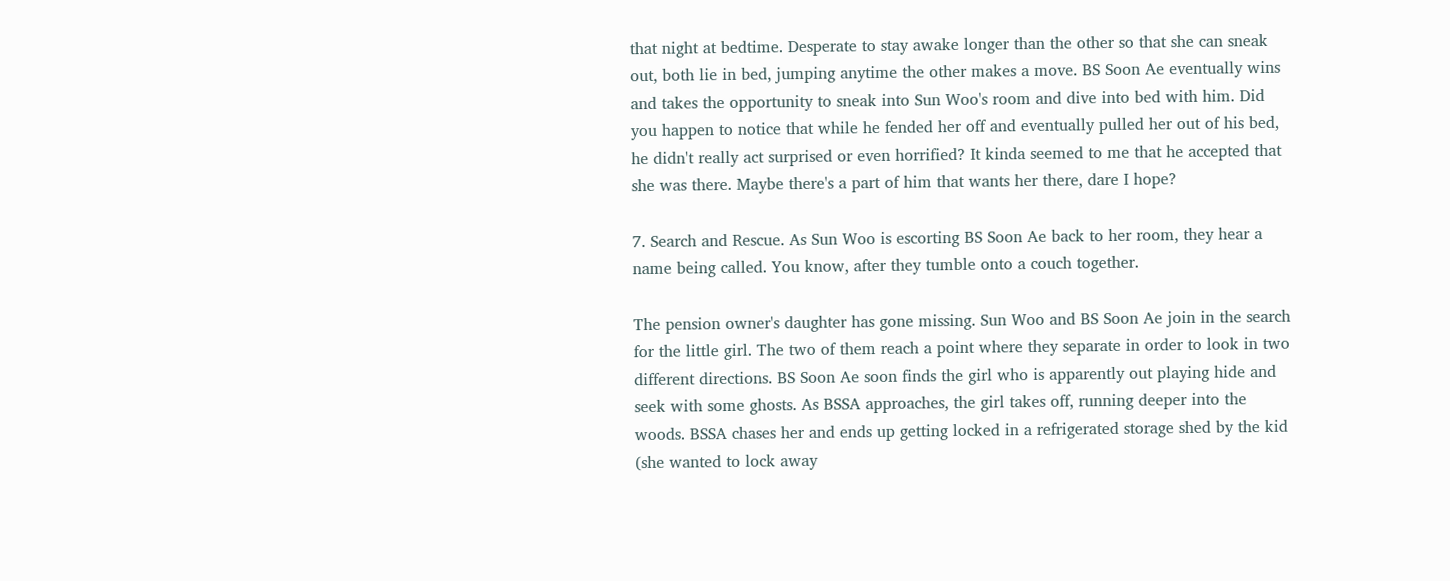that night at bedtime. Desperate to stay awake longer than the other so that she can sneak out, both lie in bed, jumping anytime the other makes a move. BS Soon Ae eventually wins and takes the opportunity to sneak into Sun Woo's room and dive into bed with him. Did you happen to notice that while he fended her off and eventually pulled her out of his bed, he didn't really act surprised or even horrified? It kinda seemed to me that he accepted that she was there. Maybe there's a part of him that wants her there, dare I hope?

7. Search and Rescue. As Sun Woo is escorting BS Soon Ae back to her room, they hear a name being called. You know, after they tumble onto a couch together.

The pension owner's daughter has gone missing. Sun Woo and BS Soon Ae join in the search for the little girl. The two of them reach a point where they separate in order to look in two different directions. BS Soon Ae soon finds the girl who is apparently out playing hide and seek with some ghosts. As BSSA approaches, the girl takes off, running deeper into the woods. BSSA chases her and ends up getting locked in a refrigerated storage shed by the kid (she wanted to lock away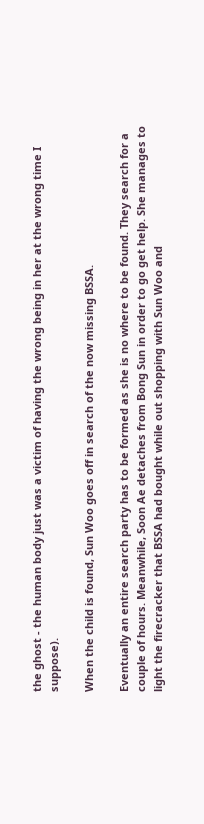the ghost - the human body just was a victim of having the wrong being in her at the wrong time I suppose).

When the child is found, Sun Woo goes off in search of the now missing BSSA.

Eventually an entire search party has to be formed as she is no where to be found. They search for a couple of hours. Meanwhile, Soon Ae detaches from Bong Sun in order to go get help. She manages to light the firecracker that BSSA had bought while out shopping with Sun Woo and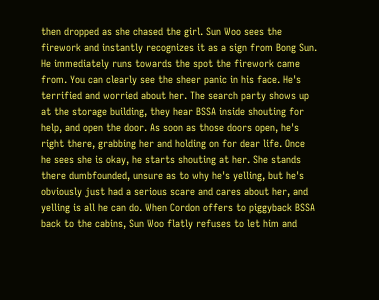then dropped as she chased the girl. Sun Woo sees the firework and instantly recognizes it as a sign from Bong Sun. He immediately runs towards the spot the firework came from. You can clearly see the sheer panic in his face. He's terrified and worried about her. The search party shows up at the storage building, they hear BSSA inside shouting for help, and open the door. As soon as those doors open, he's right there, grabbing her and holding on for dear life. Once he sees she is okay, he starts shouting at her. She stands there dumbfounded, unsure as to why he's yelling, but he's obviously just had a serious scare and cares about her, and yelling is all he can do. When Cordon offers to piggyback BSSA back to the cabins, Sun Woo flatly refuses to let him and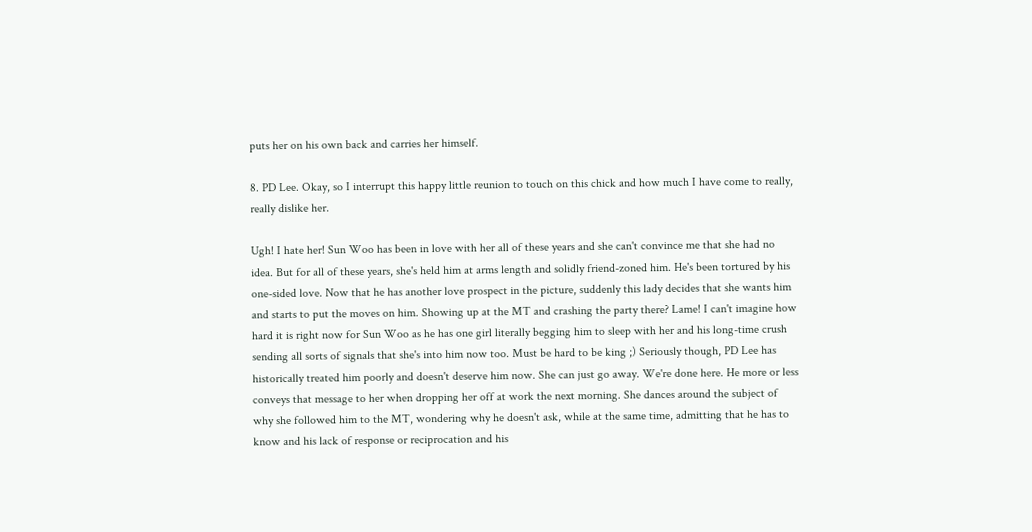puts her on his own back and carries her himself.

8. PD Lee. Okay, so I interrupt this happy little reunion to touch on this chick and how much I have come to really, really dislike her.

Ugh! I hate her! Sun Woo has been in love with her all of these years and she can't convince me that she had no idea. But for all of these years, she's held him at arms length and solidly friend-zoned him. He's been tortured by his one-sided love. Now that he has another love prospect in the picture, suddenly this lady decides that she wants him and starts to put the moves on him. Showing up at the MT and crashing the party there? Lame! I can't imagine how hard it is right now for Sun Woo as he has one girl literally begging him to sleep with her and his long-time crush sending all sorts of signals that she's into him now too. Must be hard to be king ;) Seriously though, PD Lee has historically treated him poorly and doesn't deserve him now. She can just go away. We're done here. He more or less conveys that message to her when dropping her off at work the next morning. She dances around the subject of why she followed him to the MT, wondering why he doesn't ask, while at the same time, admitting that he has to know and his lack of response or reciprocation and his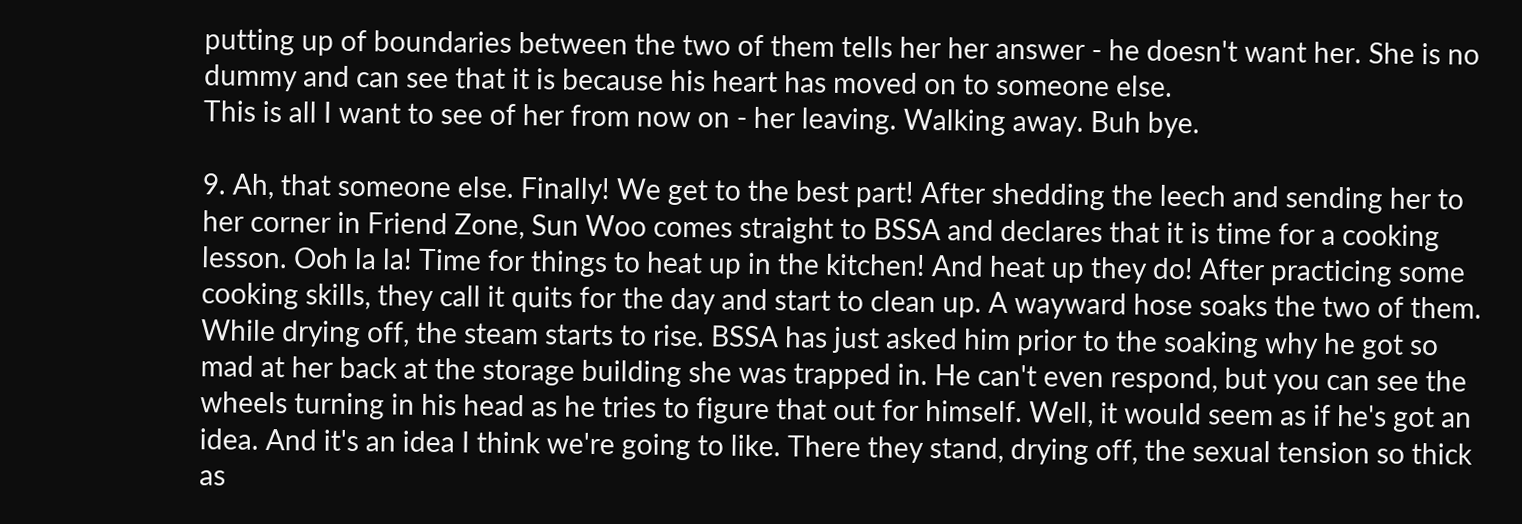putting up of boundaries between the two of them tells her her answer - he doesn't want her. She is no dummy and can see that it is because his heart has moved on to someone else.
This is all I want to see of her from now on - her leaving. Walking away. Buh bye.

9. Ah, that someone else. Finally! We get to the best part! After shedding the leech and sending her to her corner in Friend Zone, Sun Woo comes straight to BSSA and declares that it is time for a cooking lesson. Ooh la la! Time for things to heat up in the kitchen! And heat up they do! After practicing some cooking skills, they call it quits for the day and start to clean up. A wayward hose soaks the two of them. While drying off, the steam starts to rise. BSSA has just asked him prior to the soaking why he got so mad at her back at the storage building she was trapped in. He can't even respond, but you can see the wheels turning in his head as he tries to figure that out for himself. Well, it would seem as if he's got an idea. And it's an idea I think we're going to like. There they stand, drying off, the sexual tension so thick as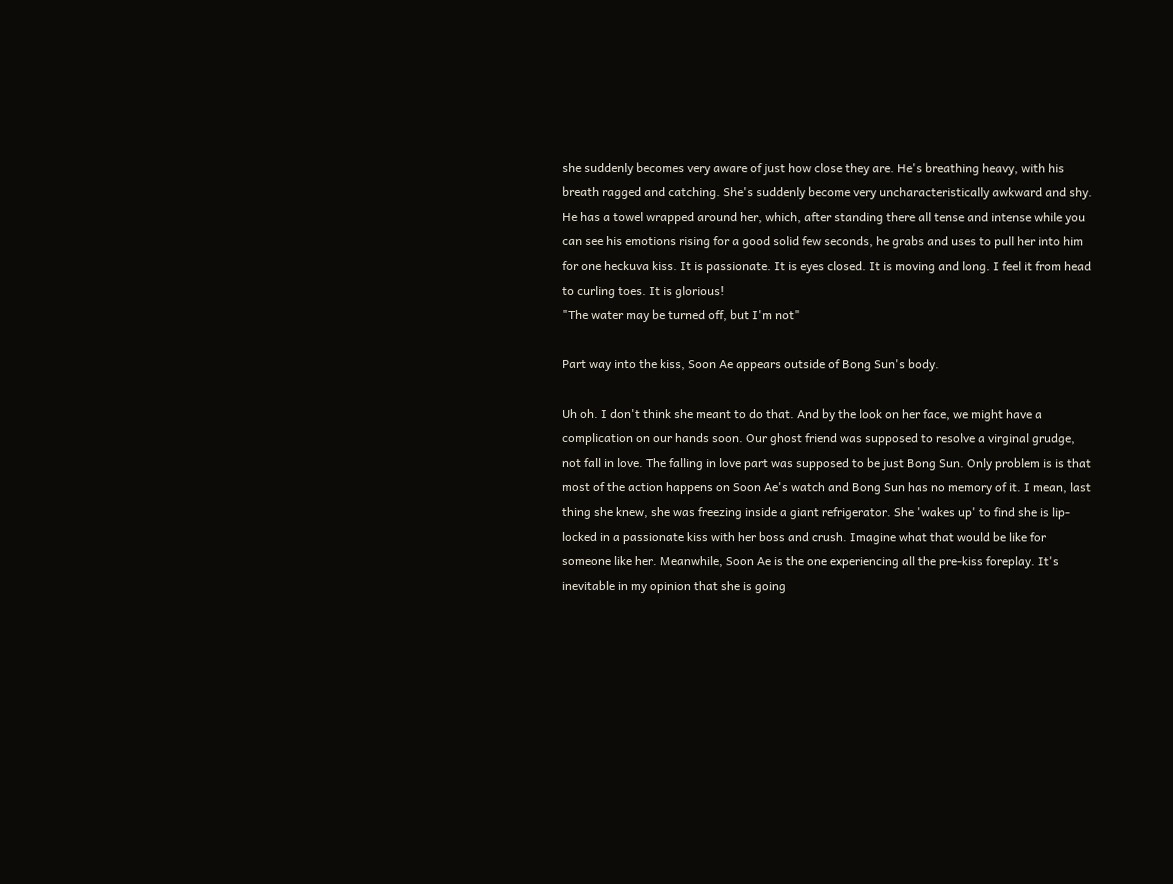she suddenly becomes very aware of just how close they are. He's breathing heavy, with his breath ragged and catching. She's suddenly become very uncharacteristically awkward and shy. He has a towel wrapped around her, which, after standing there all tense and intense while you can see his emotions rising for a good solid few seconds, he grabs and uses to pull her into him for one heckuva kiss. It is passionate. It is eyes closed. It is moving and long. I feel it from head to curling toes. It is glorious!
"The water may be turned off, but I'm not"

Part way into the kiss, Soon Ae appears outside of Bong Sun's body.

Uh oh. I don't think she meant to do that. And by the look on her face, we might have a complication on our hands soon. Our ghost friend was supposed to resolve a virginal grudge, not fall in love. The falling in love part was supposed to be just Bong Sun. Only problem is is that most of the action happens on Soon Ae's watch and Bong Sun has no memory of it. I mean, last thing she knew, she was freezing inside a giant refrigerator. She 'wakes up' to find she is lip-locked in a passionate kiss with her boss and crush. Imagine what that would be like for someone like her. Meanwhile, Soon Ae is the one experiencing all the pre-kiss foreplay. It's inevitable in my opinion that she is going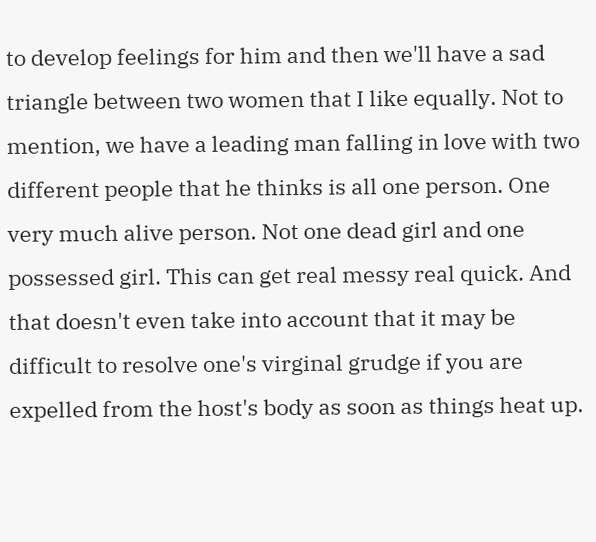to develop feelings for him and then we'll have a sad triangle between two women that I like equally. Not to mention, we have a leading man falling in love with two different people that he thinks is all one person. One very much alive person. Not one dead girl and one possessed girl. This can get real messy real quick. And that doesn't even take into account that it may be difficult to resolve one's virginal grudge if you are expelled from the host's body as soon as things heat up.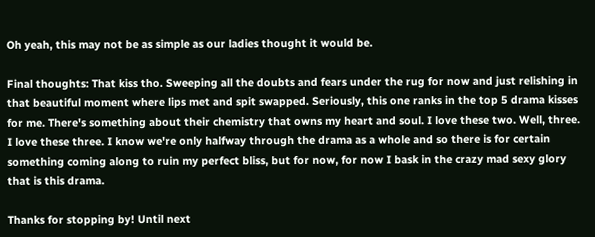Oh yeah, this may not be as simple as our ladies thought it would be.

Final thoughts: That kiss tho. Sweeping all the doubts and fears under the rug for now and just relishing in that beautiful moment where lips met and spit swapped. Seriously, this one ranks in the top 5 drama kisses for me. There's something about their chemistry that owns my heart and soul. I love these two. Well, three. I love these three. I know we're only halfway through the drama as a whole and so there is for certain something coming along to ruin my perfect bliss, but for now, for now I bask in the crazy mad sexy glory that is this drama.

Thanks for stopping by! Until next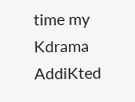time my Kdrama AddiKted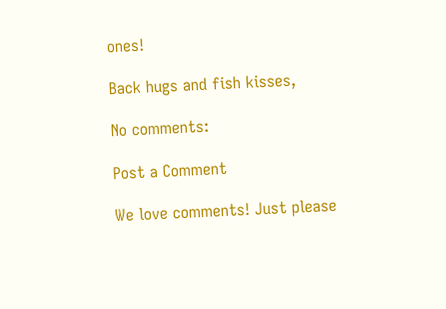ones!

Back hugs and fish kisses,

No comments:

Post a Comment

We love comments! Just please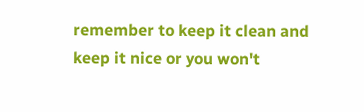remember to keep it clean and keep it nice or you won't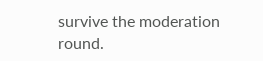survive the moderation round.